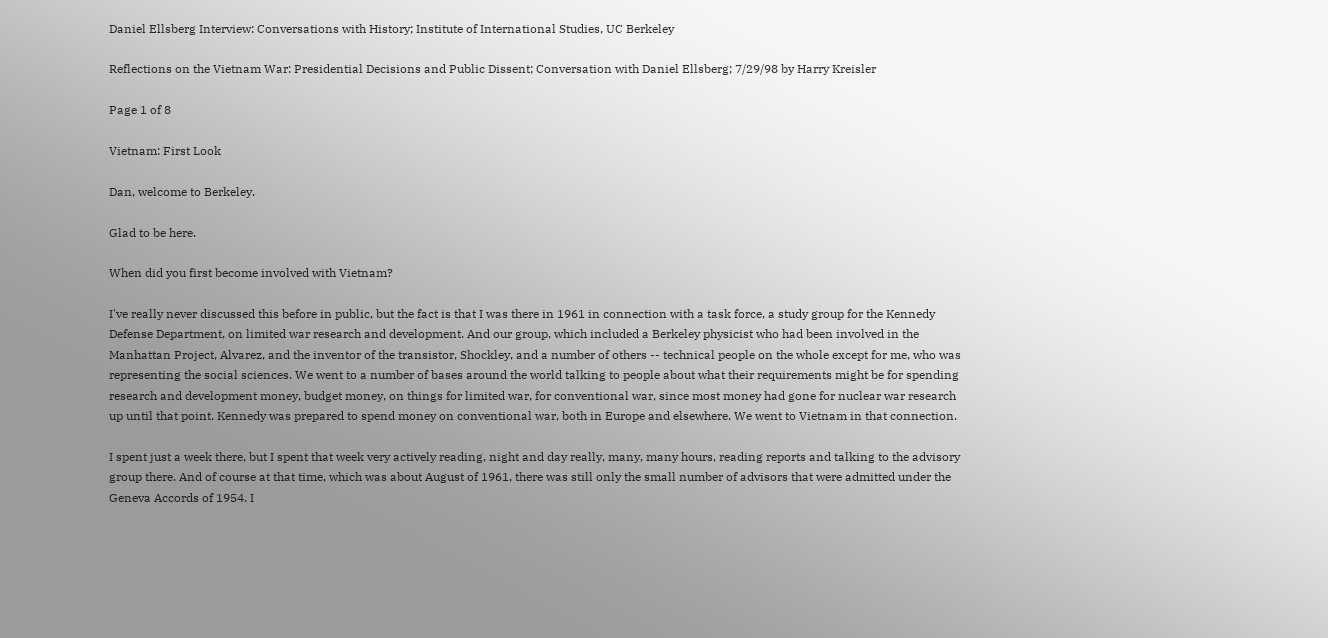Daniel Ellsberg Interview: Conversations with History; Institute of International Studies, UC Berkeley

Reflections on the Vietnam War: Presidential Decisions and Public Dissent; Conversation with Daniel Ellsberg; 7/29/98 by Harry Kreisler

Page 1 of 8

Vietnam: First Look

Dan, welcome to Berkeley.

Glad to be here.

When did you first become involved with Vietnam?

I've really never discussed this before in public, but the fact is that I was there in 1961 in connection with a task force, a study group for the Kennedy Defense Department, on limited war research and development. And our group, which included a Berkeley physicist who had been involved in the Manhattan Project, Alvarez, and the inventor of the transistor, Shockley, and a number of others -- technical people on the whole except for me, who was representing the social sciences. We went to a number of bases around the world talking to people about what their requirements might be for spending research and development money, budget money, on things for limited war, for conventional war, since most money had gone for nuclear war research up until that point. Kennedy was prepared to spend money on conventional war, both in Europe and elsewhere. We went to Vietnam in that connection.

I spent just a week there, but I spent that week very actively reading, night and day really, many, many hours, reading reports and talking to the advisory group there. And of course at that time, which was about August of 1961, there was still only the small number of advisors that were admitted under the Geneva Accords of 1954. I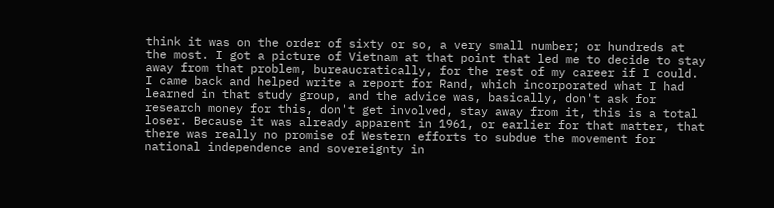think it was on the order of sixty or so, a very small number; or hundreds at the most. I got a picture of Vietnam at that point that led me to decide to stay away from that problem, bureaucratically, for the rest of my career if I could. I came back and helped write a report for Rand, which incorporated what I had learned in that study group, and the advice was, basically, don't ask for research money for this, don't get involved, stay away from it, this is a total loser. Because it was already apparent in 1961, or earlier for that matter, that there was really no promise of Western efforts to subdue the movement for national independence and sovereignty in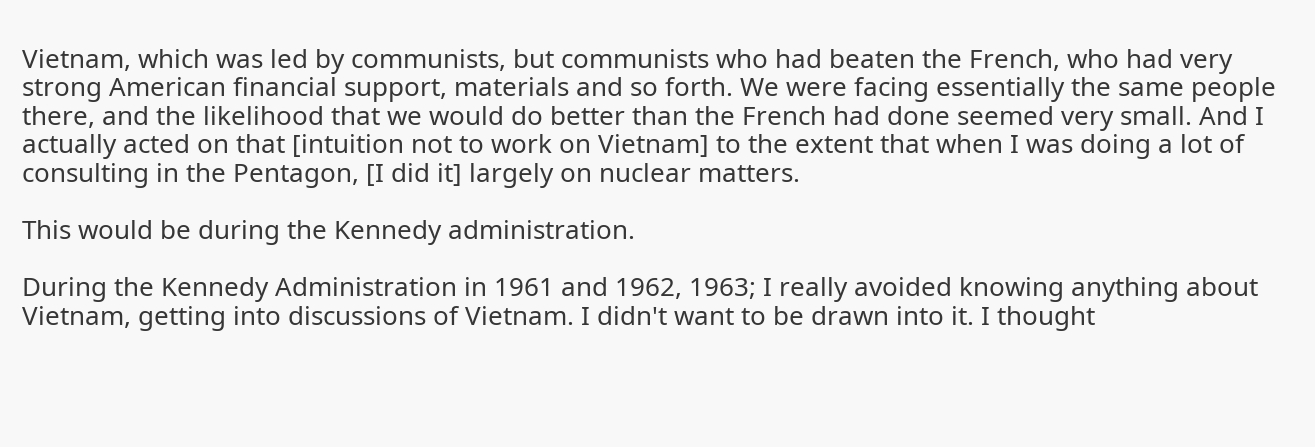Vietnam, which was led by communists, but communists who had beaten the French, who had very strong American financial support, materials and so forth. We were facing essentially the same people there, and the likelihood that we would do better than the French had done seemed very small. And I actually acted on that [intuition not to work on Vietnam] to the extent that when I was doing a lot of consulting in the Pentagon, [I did it] largely on nuclear matters.

This would be during the Kennedy administration.

During the Kennedy Administration in 1961 and 1962, 1963; I really avoided knowing anything about Vietnam, getting into discussions of Vietnam. I didn't want to be drawn into it. I thought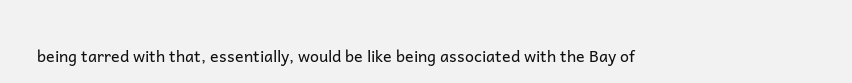being tarred with that, essentially, would be like being associated with the Bay of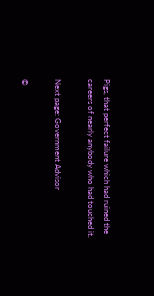Pigs, that perfect failure which had ruined the careers of nearly anybody who had touched it.

Next page: Government Advisor

©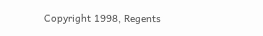Copyright 1998, Regents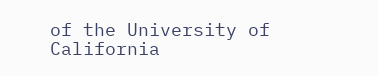of the University of California